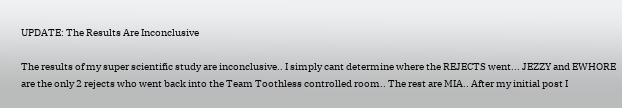UPDATE: The Results Are Inconclusive

The results of my super scientific study are inconclusive.. I simply cant determine where the REJECTS went... JEZZY and EWHORE are the only 2 rejects who went back into the Team Toothless controlled room.. The rest are MIA.. After my initial post I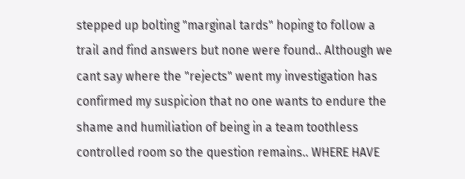stepped up bolting "marginal tards" hoping to follow a trail and find answers but none were found.. Although we cant say where the "rejects" went my investigation has confirmed my suspicion that no one wants to endure the shame and humiliation of being in a team toothless controlled room so the question remains.. WHERE HAVE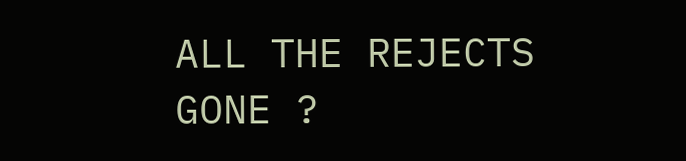ALL THE REJECTS GONE ?